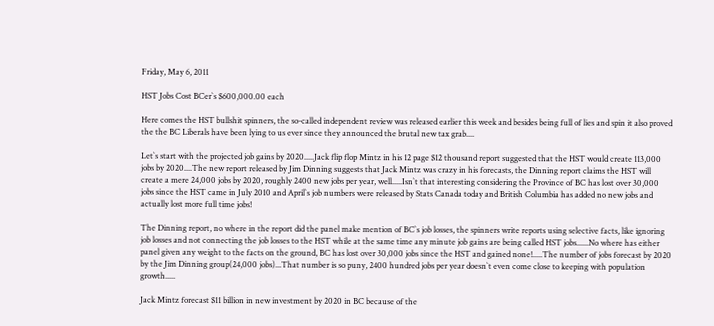Friday, May 6, 2011

HST Jobs Cost BCer`s $600,000.00 each

Here comes the HST bullshit spinners, the so-called independent review was released earlier this week and besides being full of lies and spin it also proved the the BC Liberals have been lying to us ever since they announced the brutal new tax grab....

Let`s start with the projected job gains by 2020.....Jack flip flop Mintz in his 12 page $12 thousand report suggested that the HST would create 113,000 jobs by 2020....The new report released by Jim Dinning suggests that Jack Mintz was crazy in his forecasts, the Dinning report claims the HST will create a mere 24,000 jobs by 2020, roughly 2400 new jobs per year, well.....Isn`t that interesting considering the Province of BC has lost over 30,000 jobs since the HST came in July 2010 and April`s job numbers were released by Stats Canada today and British Columbia has added no new jobs and actually lost more full time jobs!

The Dinning report, no where in the report did the panel make mention of BC`s job losses, the spinners write reports using selective facts, like ignoring job losses and not connecting the job losses to the HST while at the same time any minute job gains are being called HST jobs......No where has either panel given any weight to the facts on the ground, BC has lost over 30,000 jobs since the HST and gained none!.....The number of jobs forecast by 2020 by the Jim Dinning group(24,000 jobs)...That number is so puny, 2400 hundred jobs per year doesn`t even come close to keeping with population growth.....

Jack Mintz forecast $11 billion in new investment by 2020 in BC because of the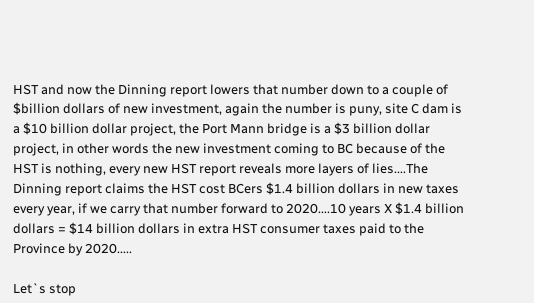HST and now the Dinning report lowers that number down to a couple of $billion dollars of new investment, again the number is puny, site C dam is a $10 billion dollar project, the Port Mann bridge is a $3 billion dollar project, in other words the new investment coming to BC because of the HST is nothing, every new HST report reveals more layers of lies....The Dinning report claims the HST cost BCers $1.4 billion dollars in new taxes every year, if we carry that number forward to 2020....10 years X $1.4 billion dollars = $14 billion dollars in extra HST consumer taxes paid to the Province by 2020.....

Let`s stop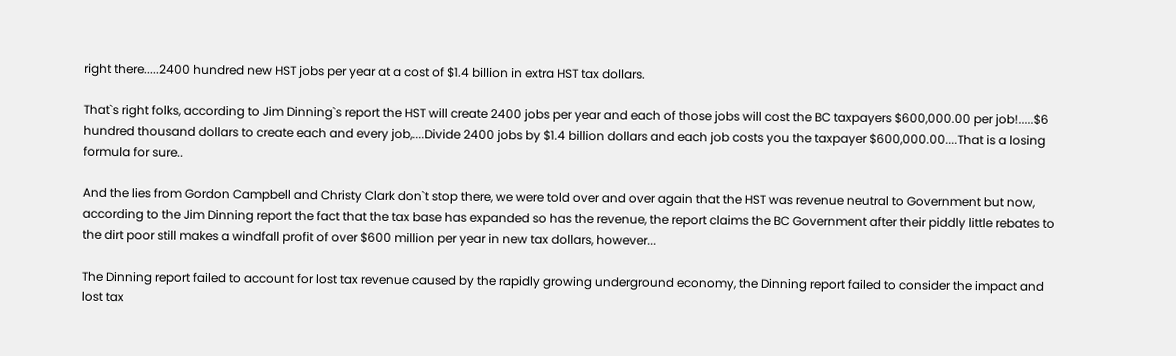right there.....2400 hundred new HST jobs per year at a cost of $1.4 billion in extra HST tax dollars.

That`s right folks, according to Jim Dinning`s report the HST will create 2400 jobs per year and each of those jobs will cost the BC taxpayers $600,000.00 per job!.....$6 hundred thousand dollars to create each and every job,....Divide 2400 jobs by $1.4 billion dollars and each job costs you the taxpayer $600,000.00....That is a losing formula for sure..

And the lies from Gordon Campbell and Christy Clark don`t stop there, we were told over and over again that the HST was revenue neutral to Government but now, according to the Jim Dinning report the fact that the tax base has expanded so has the revenue, the report claims the BC Government after their piddly little rebates to the dirt poor still makes a windfall profit of over $600 million per year in new tax dollars, however...

The Dinning report failed to account for lost tax revenue caused by the rapidly growing underground economy, the Dinning report failed to consider the impact and lost tax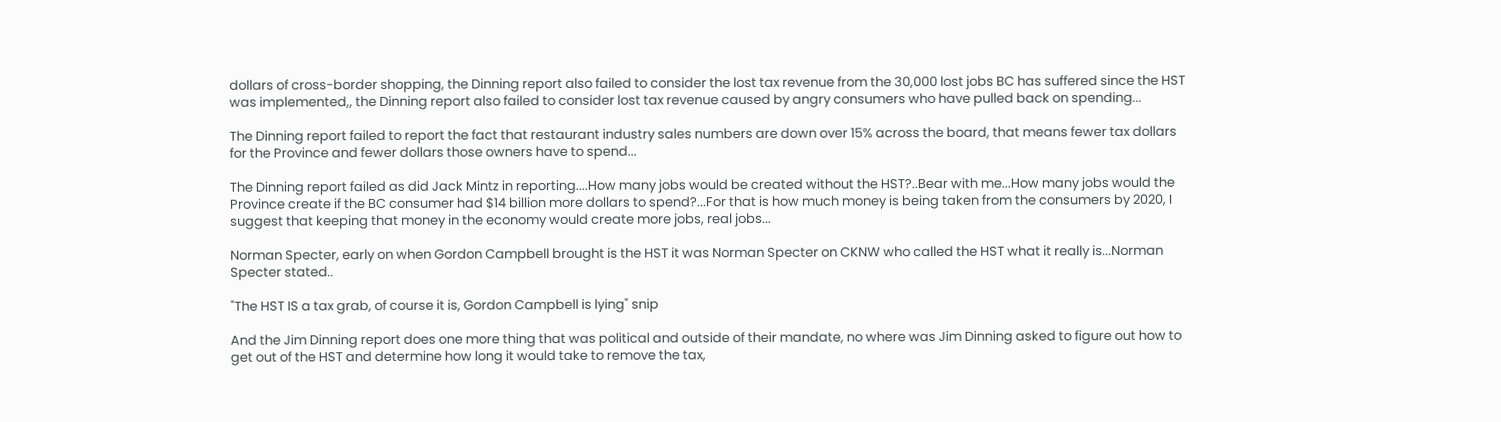dollars of cross-border shopping, the Dinning report also failed to consider the lost tax revenue from the 30,000 lost jobs BC has suffered since the HST was implemented,, the Dinning report also failed to consider lost tax revenue caused by angry consumers who have pulled back on spending...

The Dinning report failed to report the fact that restaurant industry sales numbers are down over 15% across the board, that means fewer tax dollars for the Province and fewer dollars those owners have to spend...

The Dinning report failed as did Jack Mintz in reporting....How many jobs would be created without the HST?..Bear with me...How many jobs would the Province create if the BC consumer had $14 billion more dollars to spend?...For that is how much money is being taken from the consumers by 2020, I suggest that keeping that money in the economy would create more jobs, real jobs...

Norman Specter, early on when Gordon Campbell brought is the HST it was Norman Specter on CKNW who called the HST what it really is...Norman Specter stated..

"The HST IS a tax grab, of course it is, Gordon Campbell is lying" snip

And the Jim Dinning report does one more thing that was political and outside of their mandate, no where was Jim Dinning asked to figure out how to get out of the HST and determine how long it would take to remove the tax,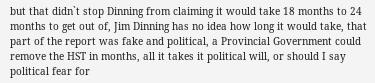but that didn`t stop Dinning from claiming it would take 18 months to 24 months to get out of, Jim Dinning has no idea how long it would take, that part of the report was fake and political, a Provincial Government could remove the HST in months, all it takes it political will, or should I say political fear for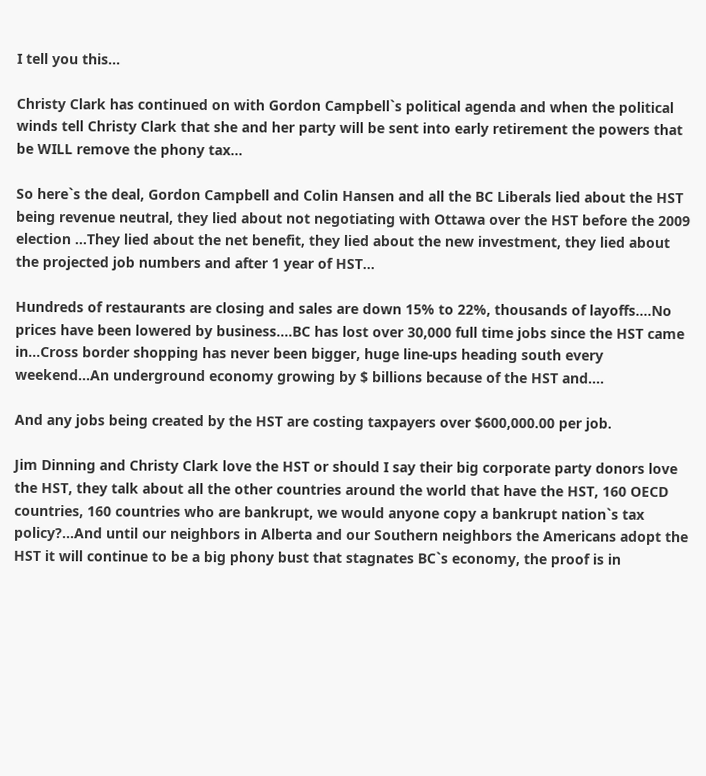I tell you this...

Christy Clark has continued on with Gordon Campbell`s political agenda and when the political winds tell Christy Clark that she and her party will be sent into early retirement the powers that be WILL remove the phony tax...

So here`s the deal, Gordon Campbell and Colin Hansen and all the BC Liberals lied about the HST being revenue neutral, they lied about not negotiating with Ottawa over the HST before the 2009 election ...They lied about the net benefit, they lied about the new investment, they lied about the projected job numbers and after 1 year of HST...

Hundreds of restaurants are closing and sales are down 15% to 22%, thousands of layoffs....No prices have been lowered by business....BC has lost over 30,000 full time jobs since the HST came in...Cross border shopping has never been bigger, huge line-ups heading south every weekend...An underground economy growing by $ billions because of the HST and....

And any jobs being created by the HST are costing taxpayers over $600,000.00 per job.

Jim Dinning and Christy Clark love the HST or should I say their big corporate party donors love the HST, they talk about all the other countries around the world that have the HST, 160 OECD countries, 160 countries who are bankrupt, we would anyone copy a bankrupt nation`s tax policy?...And until our neighbors in Alberta and our Southern neighbors the Americans adopt the HST it will continue to be a big phony bust that stagnates BC`s economy, the proof is in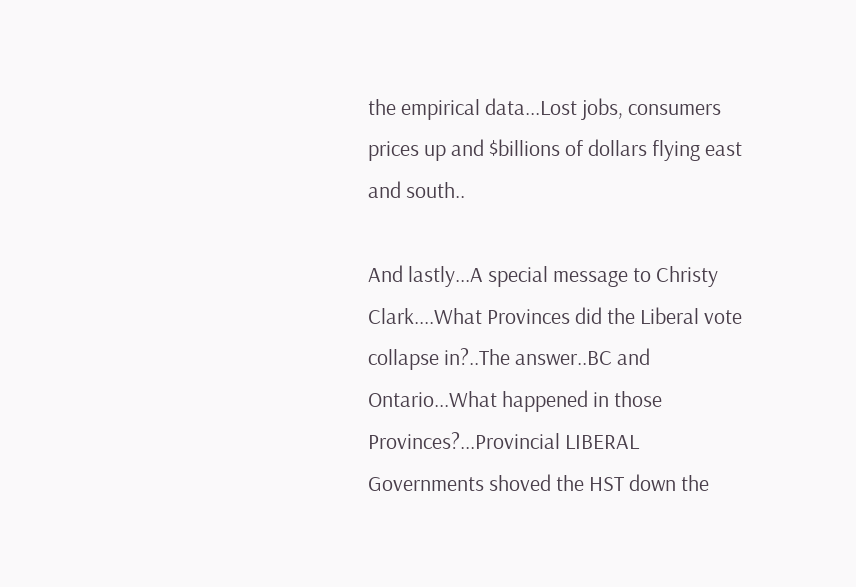the empirical data...Lost jobs, consumers prices up and $billions of dollars flying east and south..

And lastly...A special message to Christy Clark....What Provinces did the Liberal vote collapse in?..The answer..BC and Ontario...What happened in those Provinces?...Provincial LIBERAL Governments shoved the HST down the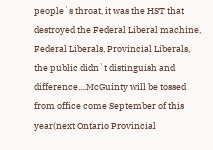people`s throat, it was the HST that destroyed the Federal Liberal machine, Federal Liberals, Provincial Liberals, the public didn`t distinguish and difference....McGuinty will be tossed from office come September of this year(next Ontario Provincial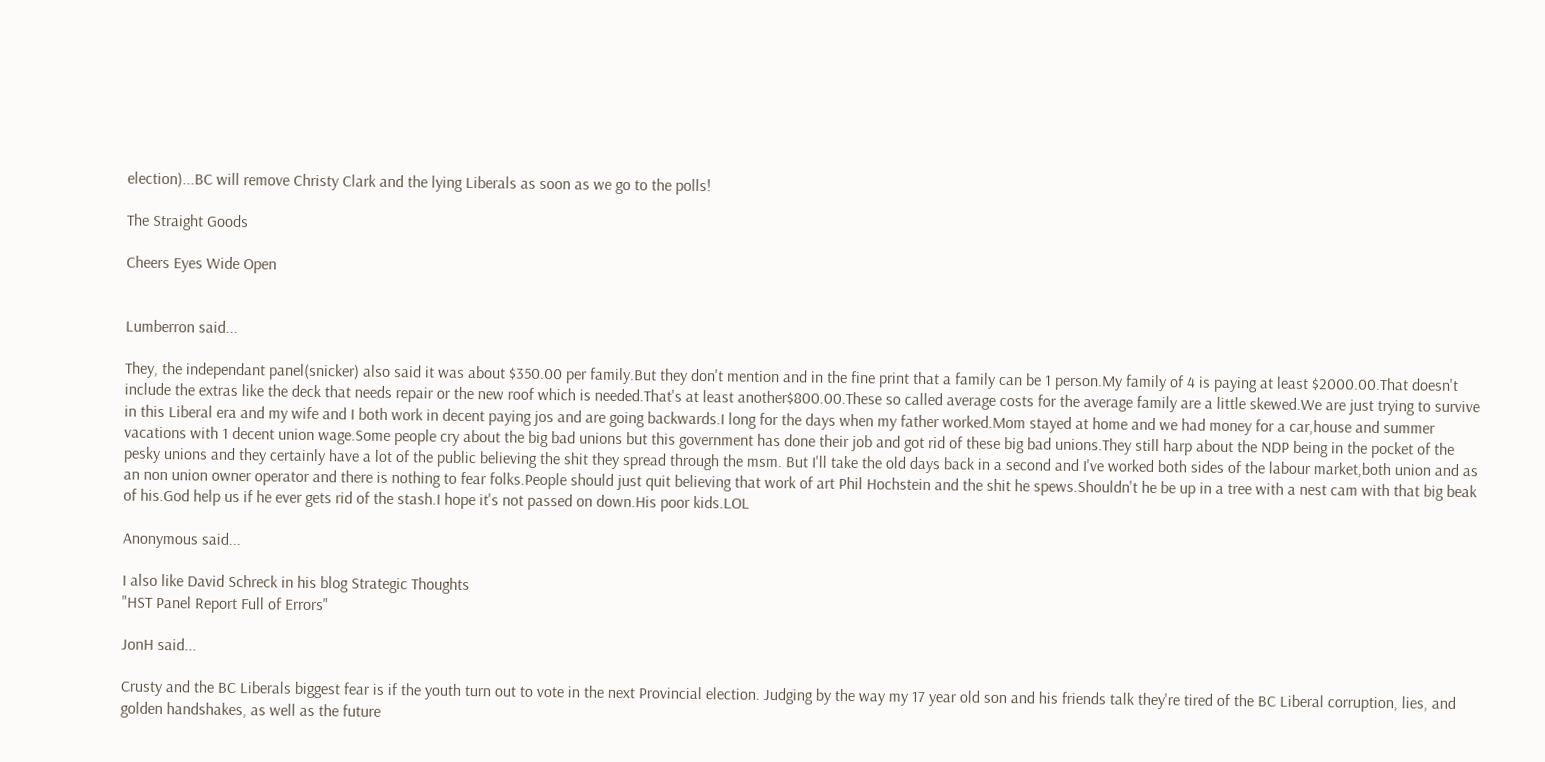election)...BC will remove Christy Clark and the lying Liberals as soon as we go to the polls!

The Straight Goods

Cheers Eyes Wide Open


Lumberron said...

They, the independant panel(snicker) also said it was about $350.00 per family.But they don't mention and in the fine print that a family can be 1 person.My family of 4 is paying at least $2000.00.That doesn't include the extras like the deck that needs repair or the new roof which is needed.That's at least another$800.00.These so called average costs for the average family are a little skewed.We are just trying to survive in this Liberal era and my wife and I both work in decent paying jos and are going backwards.I long for the days when my father worked.Mom stayed at home and we had money for a car,house and summer vacations with 1 decent union wage.Some people cry about the big bad unions but this government has done their job and got rid of these big bad unions.They still harp about the NDP being in the pocket of the pesky unions and they certainly have a lot of the public believing the shit they spread through the msm. But I'll take the old days back in a second and I've worked both sides of the labour market,both union and as an non union owner operator and there is nothing to fear folks.People should just quit believing that work of art Phil Hochstein and the shit he spews.Shouldn't he be up in a tree with a nest cam with that big beak of his.God help us if he ever gets rid of the stash.I hope it's not passed on down.His poor kids.LOL

Anonymous said...

I also like David Schreck in his blog Strategic Thoughts
"HST Panel Report Full of Errors"

JonH said...

Crusty and the BC Liberals biggest fear is if the youth turn out to vote in the next Provincial election. Judging by the way my 17 year old son and his friends talk they're tired of the BC Liberal corruption, lies, and golden handshakes, as well as the future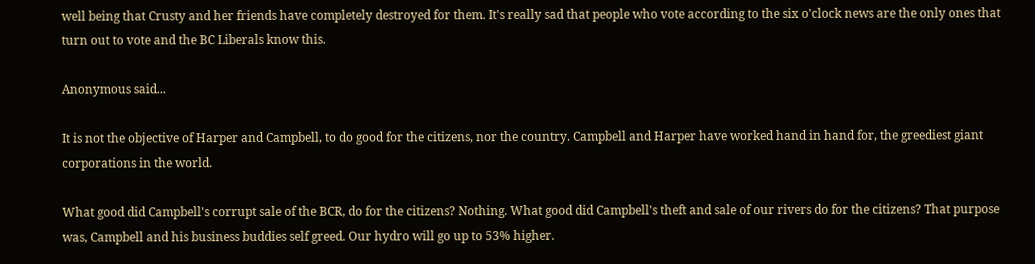well being that Crusty and her friends have completely destroyed for them. It's really sad that people who vote according to the six o'clock news are the only ones that turn out to vote and the BC Liberals know this.

Anonymous said...

It is not the objective of Harper and Campbell, to do good for the citizens, nor the country. Campbell and Harper have worked hand in hand for, the greediest giant corporations in the world.

What good did Campbell's corrupt sale of the BCR, do for the citizens? Nothing. What good did Campbell's theft and sale of our rivers do for the citizens? That purpose was, Campbell and his business buddies self greed. Our hydro will go up to 53% higher.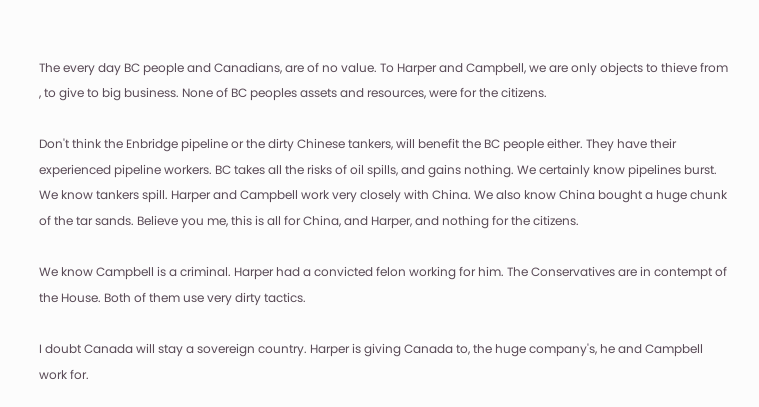The every day BC people and Canadians, are of no value. To Harper and Campbell, we are only objects to thieve from , to give to big business. None of BC peoples assets and resources, were for the citizens.

Don't think the Enbridge pipeline or the dirty Chinese tankers, will benefit the BC people either. They have their experienced pipeline workers. BC takes all the risks of oil spills, and gains nothing. We certainly know pipelines burst. We know tankers spill. Harper and Campbell work very closely with China. We also know China bought a huge chunk of the tar sands. Believe you me, this is all for China, and Harper, and nothing for the citizens.

We know Campbell is a criminal. Harper had a convicted felon working for him. The Conservatives are in contempt of the House. Both of them use very dirty tactics.

I doubt Canada will stay a sovereign country. Harper is giving Canada to, the huge company's, he and Campbell work for.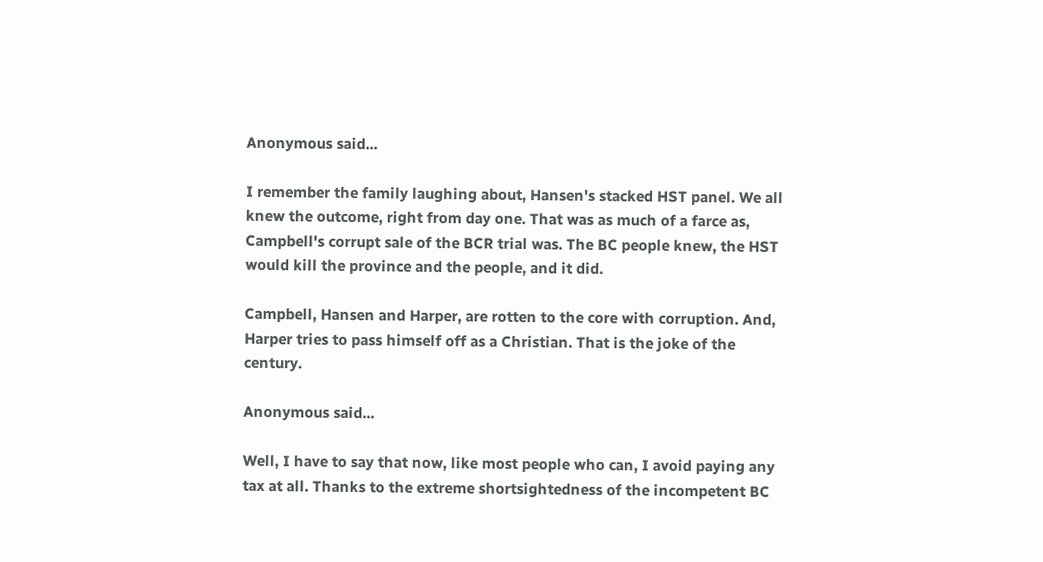Anonymous said...

I remember the family laughing about, Hansen's stacked HST panel. We all knew the outcome, right from day one. That was as much of a farce as, Campbell's corrupt sale of the BCR trial was. The BC people knew, the HST would kill the province and the people, and it did.

Campbell, Hansen and Harper, are rotten to the core with corruption. And, Harper tries to pass himself off as a Christian. That is the joke of the century.

Anonymous said...

Well, I have to say that now, like most people who can, I avoid paying any tax at all. Thanks to the extreme shortsightedness of the incompetent BC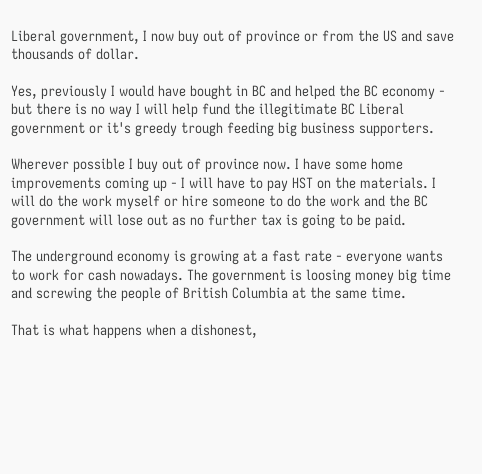Liberal government, I now buy out of province or from the US and save thousands of dollar.

Yes, previously I would have bought in BC and helped the BC economy - but there is no way I will help fund the illegitimate BC Liberal government or it's greedy trough feeding big business supporters.

Wherever possible I buy out of province now. I have some home improvements coming up - I will have to pay HST on the materials. I will do the work myself or hire someone to do the work and the BC government will lose out as no further tax is going to be paid.

The underground economy is growing at a fast rate - everyone wants to work for cash nowadays. The government is loosing money big time and screwing the people of British Columbia at the same time.

That is what happens when a dishonest,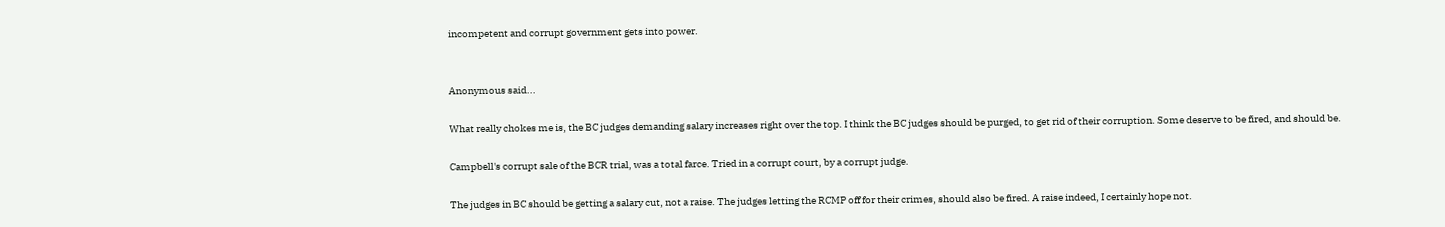incompetent and corrupt government gets into power.


Anonymous said...

What really chokes me is, the BC judges demanding salary increases right over the top. I think the BC judges should be purged, to get rid of their corruption. Some deserve to be fired, and should be.

Campbell's corrupt sale of the BCR trial, was a total farce. Tried in a corrupt court, by a corrupt judge.

The judges in BC should be getting a salary cut, not a raise. The judges letting the RCMP off for their crimes, should also be fired. A raise indeed, I certainly hope not.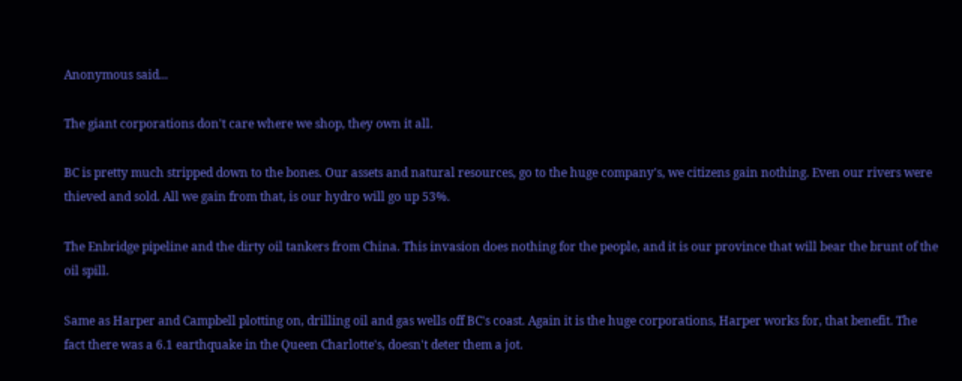Anonymous said...

The giant corporations don't care where we shop, they own it all.

BC is pretty much stripped down to the bones. Our assets and natural resources, go to the huge company's, we citizens gain nothing. Even our rivers were thieved and sold. All we gain from that, is our hydro will go up 53%.

The Enbridge pipeline and the dirty oil tankers from China. This invasion does nothing for the people, and it is our province that will bear the brunt of the oil spill.

Same as Harper and Campbell plotting on, drilling oil and gas wells off BC's coast. Again it is the huge corporations, Harper works for, that benefit. The fact there was a 6.1 earthquake in the Queen Charlotte's, doesn't deter them a jot.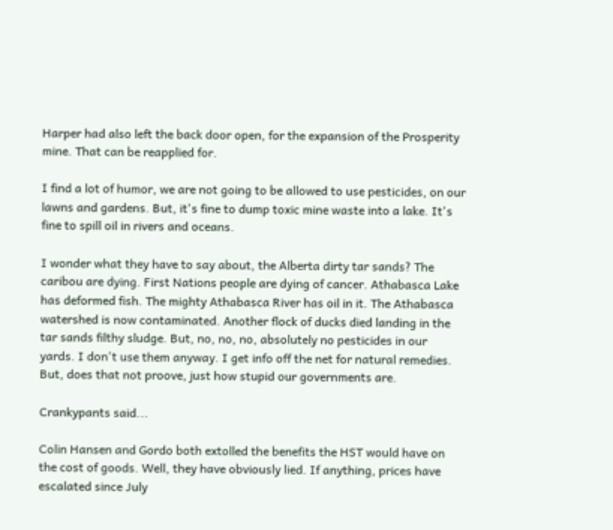Harper had also left the back door open, for the expansion of the Prosperity mine. That can be reapplied for.

I find a lot of humor, we are not going to be allowed to use pesticides, on our lawns and gardens. But, it's fine to dump toxic mine waste into a lake. It's fine to spill oil in rivers and oceans.

I wonder what they have to say about, the Alberta dirty tar sands? The caribou are dying. First Nations people are dying of cancer. Athabasca Lake has deformed fish. The mighty Athabasca River has oil in it. The Athabasca watershed is now contaminated. Another flock of ducks died landing in the tar sands filthy sludge. But, no, no, no, absolutely no pesticides in our yards. I don't use them anyway. I get info off the net for natural remedies. But, does that not proove, just how stupid our governments are.

Crankypants said...

Colin Hansen and Gordo both extolled the benefits the HST would have on the cost of goods. Well, they have obviously lied. If anything, prices have escalated since July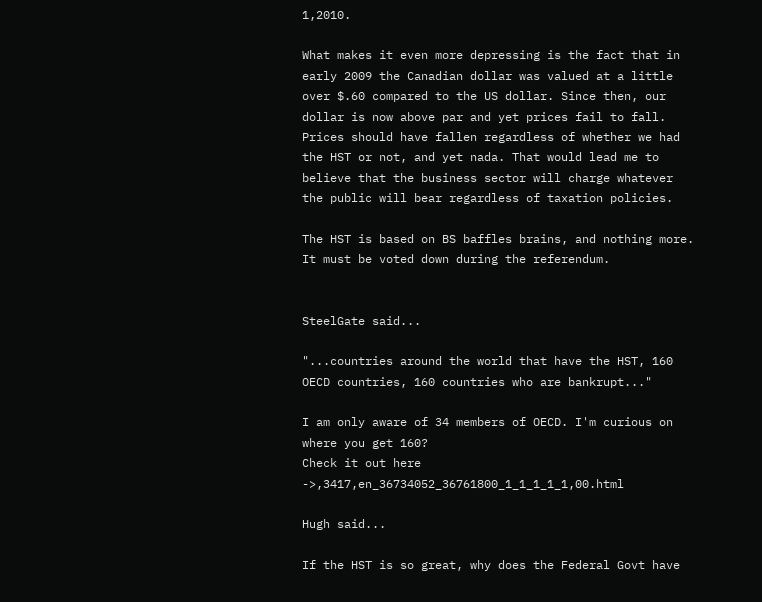1,2010.

What makes it even more depressing is the fact that in early 2009 the Canadian dollar was valued at a little over $.60 compared to the US dollar. Since then, our dollar is now above par and yet prices fail to fall. Prices should have fallen regardless of whether we had the HST or not, and yet nada. That would lead me to believe that the business sector will charge whatever the public will bear regardless of taxation policies.

The HST is based on BS baffles brains, and nothing more. It must be voted down during the referendum.


SteelGate said...

"...countries around the world that have the HST, 160 OECD countries, 160 countries who are bankrupt..."

I am only aware of 34 members of OECD. I'm curious on where you get 160?
Check it out here ->,3417,en_36734052_36761800_1_1_1_1_1,00.html

Hugh said...

If the HST is so great, why does the Federal Govt have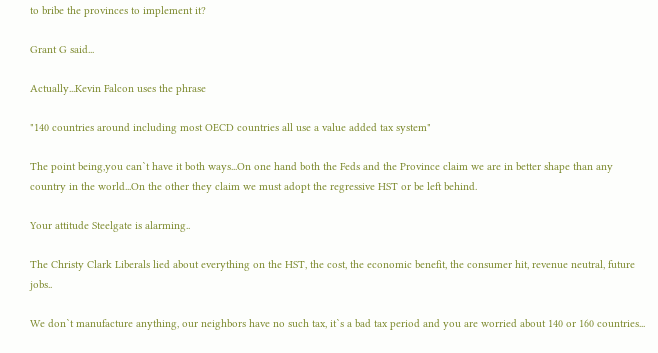to bribe the provinces to implement it?

Grant G said...

Actually...Kevin Falcon uses the phrase

"140 countries around including most OECD countries all use a value added tax system"

The point being,you can`t have it both ways...On one hand both the Feds and the Province claim we are in better shape than any country in the world...On the other they claim we must adopt the regressive HST or be left behind.

Your attitude Steelgate is alarming..

The Christy Clark Liberals lied about everything on the HST, the cost, the economic benefit, the consumer hit, revenue neutral, future jobs..

We don`t manufacture anything, our neighbors have no such tax, it`s a bad tax period and you are worried about 140 or 160 countries...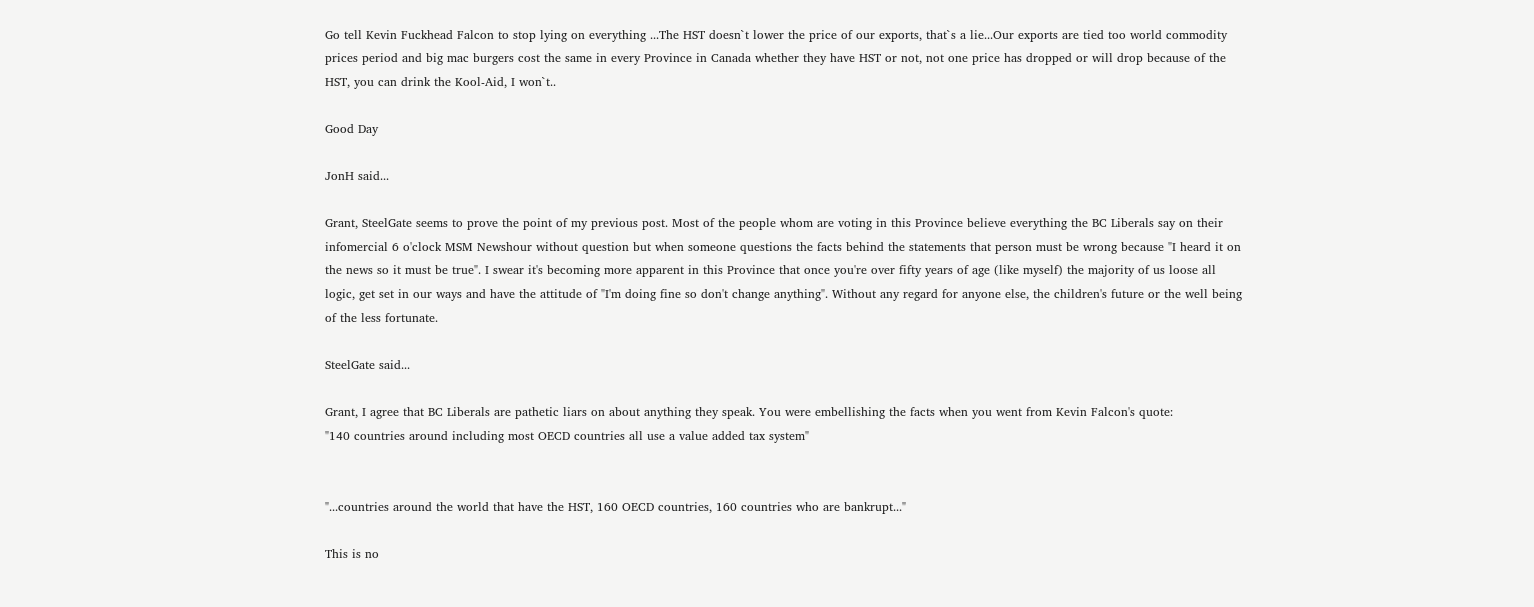Go tell Kevin Fuckhead Falcon to stop lying on everything ...The HST doesn`t lower the price of our exports, that`s a lie...Our exports are tied too world commodity prices period and big mac burgers cost the same in every Province in Canada whether they have HST or not, not one price has dropped or will drop because of the HST, you can drink the Kool-Aid, I won`t..

Good Day

JonH said...

Grant, SteelGate seems to prove the point of my previous post. Most of the people whom are voting in this Province believe everything the BC Liberals say on their infomercial 6 o'clock MSM Newshour without question but when someone questions the facts behind the statements that person must be wrong because "I heard it on the news so it must be true". I swear it's becoming more apparent in this Province that once you're over fifty years of age (like myself) the majority of us loose all logic, get set in our ways and have the attitude of "I'm doing fine so don't change anything". Without any regard for anyone else, the children's future or the well being of the less fortunate.

SteelGate said...

Grant, I agree that BC Liberals are pathetic liars on about anything they speak. You were embellishing the facts when you went from Kevin Falcon's quote:
"140 countries around including most OECD countries all use a value added tax system"


"...countries around the world that have the HST, 160 OECD countries, 160 countries who are bankrupt..."

This is no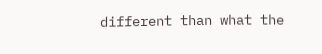different than what the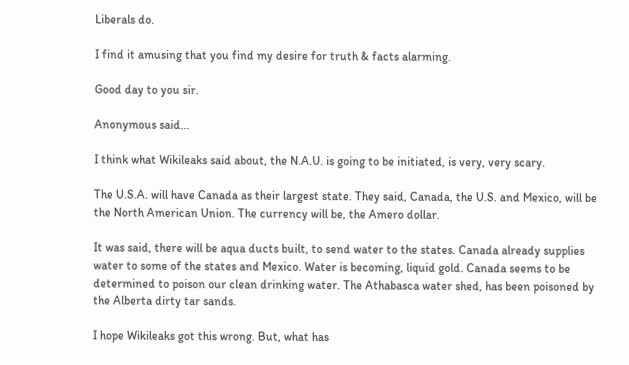Liberals do.

I find it amusing that you find my desire for truth & facts alarming.

Good day to you sir.

Anonymous said...

I think what Wikileaks said about, the N.A.U. is going to be initiated, is very, very scary.

The U.S.A. will have Canada as their largest state. They said, Canada, the U.S. and Mexico, will be the North American Union. The currency will be, the Amero dollar.

It was said, there will be aqua ducts built, to send water to the states. Canada already supplies water to some of the states and Mexico. Water is becoming, liquid gold. Canada seems to be determined to poison our clean drinking water. The Athabasca water shed, has been poisoned by the Alberta dirty tar sands.

I hope Wikileaks got this wrong. But, what has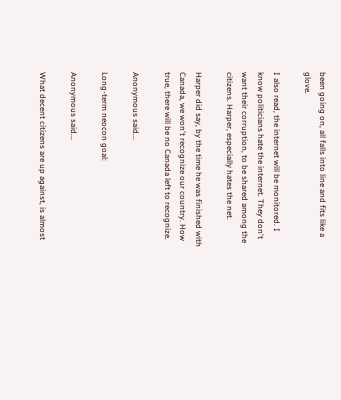been going on, all falls into line and fits like a glove.

I also read, the internet will be monitored. I know politicians hate the internet. They don't want their corruption, to be shared among the citizens. Harper, especially hates the net.

Harper did say, by the time he was finished with Canada, we won't recognize our country. How true, there will be no Canada left to recognize.

Anonymous said...

Long-term neocon goal:

Anonymous said...

What decent citizens are up against, is almost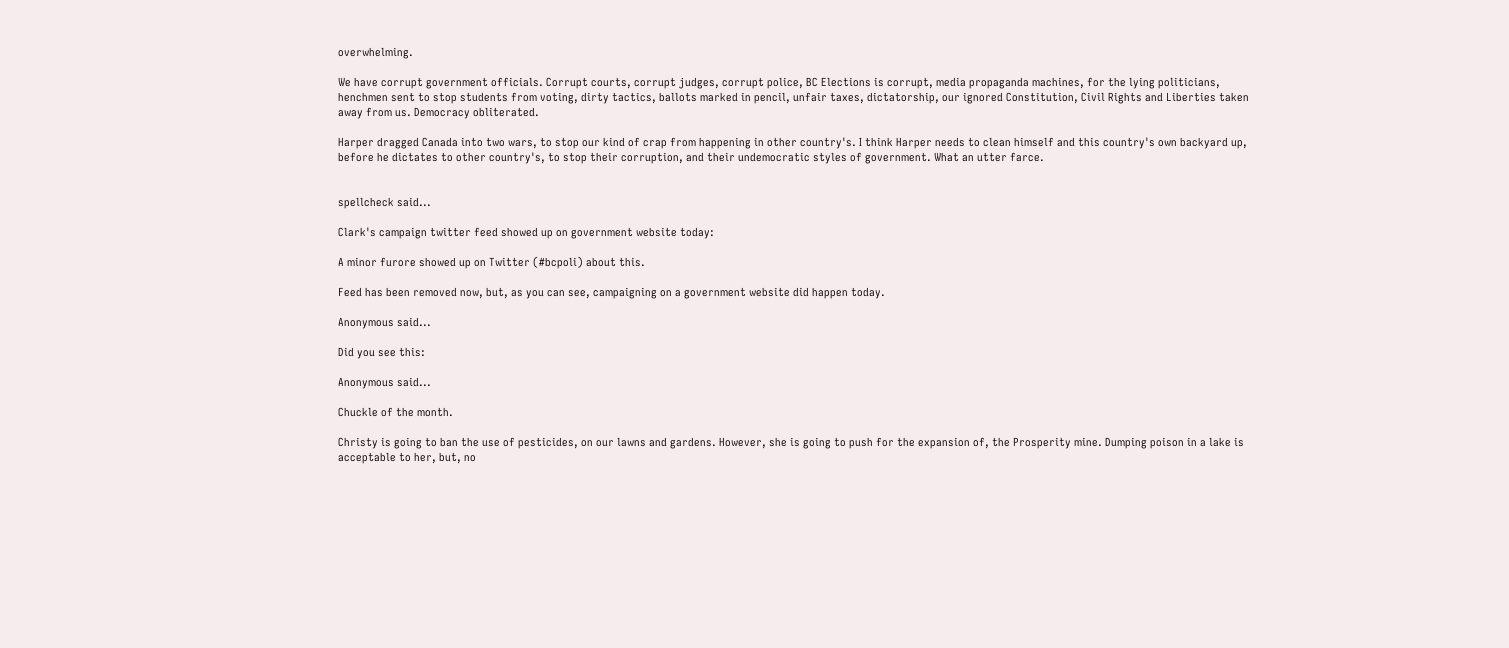overwhelming.

We have corrupt government officials. Corrupt courts, corrupt judges, corrupt police, BC Elections is corrupt, media propaganda machines, for the lying politicians, henchmen sent to stop students from voting, dirty tactics, ballots marked in pencil, unfair taxes, dictatorship, our ignored Constitution, Civil Rights and Liberties taken away from us. Democracy obliterated.

Harper dragged Canada into two wars, to stop our kind of crap from happening in other country's. I think Harper needs to clean himself and this country's own backyard up, before he dictates to other country's, to stop their corruption, and their undemocratic styles of government. What an utter farce.


spellcheck said...

Clark's campaign twitter feed showed up on government website today:

A minor furore showed up on Twitter (#bcpoli) about this.

Feed has been removed now, but, as you can see, campaigning on a government website did happen today.

Anonymous said...

Did you see this:

Anonymous said...

Chuckle of the month.

Christy is going to ban the use of pesticides, on our lawns and gardens. However, she is going to push for the expansion of, the Prosperity mine. Dumping poison in a lake is acceptable to her, but, no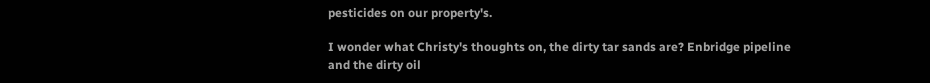pesticides on our property's.

I wonder what Christy's thoughts on, the dirty tar sands are? Enbridge pipeline and the dirty oil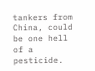tankers from China, could be one hell of a pesticide.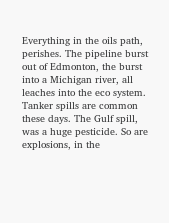Everything in the oils path, perishes. The pipeline burst out of Edmonton, the burst into a Michigan river, all leaches into the eco system. Tanker spills are common these days. The Gulf spill, was a huge pesticide. So are explosions, in the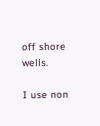off shore wells.

I use non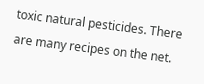toxic natural pesticides. There are many recipes on the net.